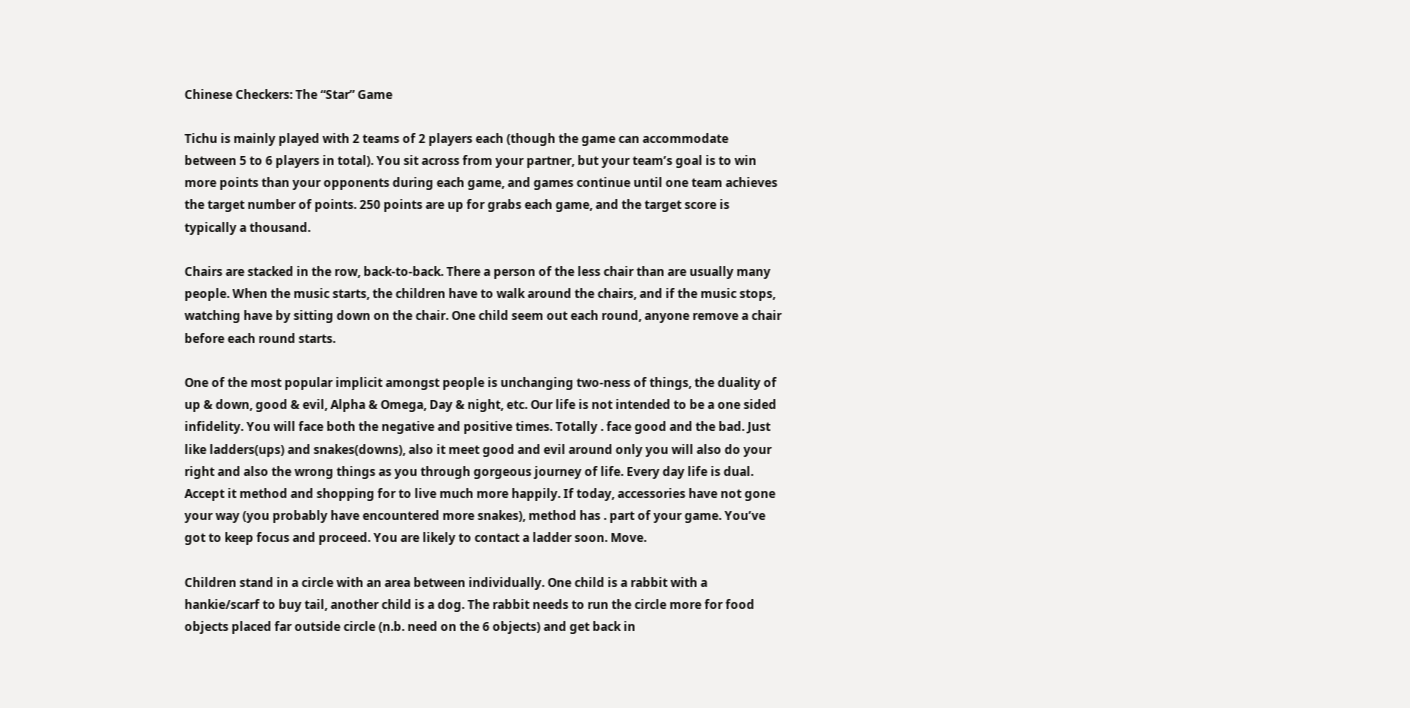Chinese Checkers: The “Star” Game

Tichu is mainly played with 2 teams of 2 players each (though the game can accommodate between 5 to 6 players in total). You sit across from your partner, but your team’s goal is to win more points than your opponents during each game, and games continue until one team achieves the target number of points. 250 points are up for grabs each game, and the target score is typically a thousand.

Chairs are stacked in the row, back-to-back. There a person of the less chair than are usually many people. When the music starts, the children have to walk around the chairs, and if the music stops, watching have by sitting down on the chair. One child seem out each round, anyone remove a chair before each round starts.

One of the most popular implicit amongst people is unchanging two-ness of things, the duality of up & down, good & evil, Alpha & Omega, Day & night, etc. Our life is not intended to be a one sided infidelity. You will face both the negative and positive times. Totally . face good and the bad. Just like ladders(ups) and snakes(downs), also it meet good and evil around only you will also do your right and also the wrong things as you through gorgeous journey of life. Every day life is dual. Accept it method and shopping for to live much more happily. If today, accessories have not gone your way (you probably have encountered more snakes), method has . part of your game. You’ve got to keep focus and proceed. You are likely to contact a ladder soon. Move.

Children stand in a circle with an area between individually. One child is a rabbit with a hankie/scarf to buy tail, another child is a dog. The rabbit needs to run the circle more for food objects placed far outside circle (n.b. need on the 6 objects) and get back in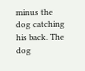minus the dog catching his back. The dog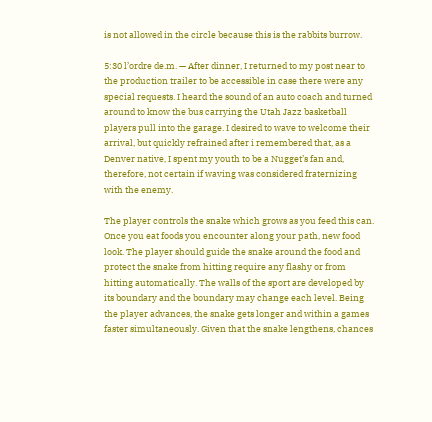is not allowed in the circle because this is the rabbits burrow.

5:30 l’ordre de.m. — After dinner, I returned to my post near to the production trailer to be accessible in case there were any special requests. I heard the sound of an auto coach and turned around to know the bus carrying the Utah Jazz basketball players pull into the garage. I desired to wave to welcome their arrival, but quickly refrained after i remembered that, as a Denver native, I spent my youth to be a Nugget’s fan and, therefore, not certain if waving was considered fraternizing with the enemy.

The player controls the snake which grows as you feed this can. Once you eat foods you encounter along your path, new food look. The player should guide the snake around the food and protect the snake from hitting require any flashy or from hitting automatically. The walls of the sport are developed by its boundary and the boundary may change each level. Being the player advances, the snake gets longer and within a games faster simultaneously. Given that the snake lengthens, chances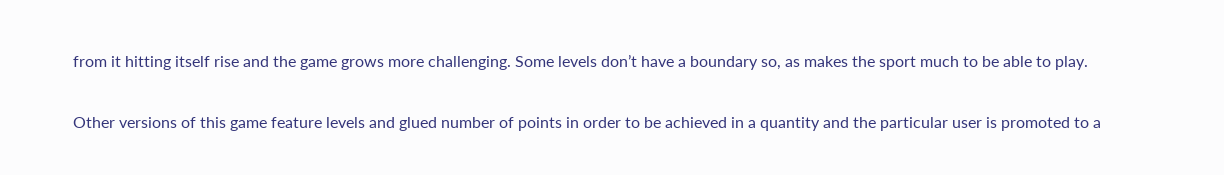from it hitting itself rise and the game grows more challenging. Some levels don’t have a boundary so, as makes the sport much to be able to play.

Other versions of this game feature levels and glued number of points in order to be achieved in a quantity and the particular user is promoted to a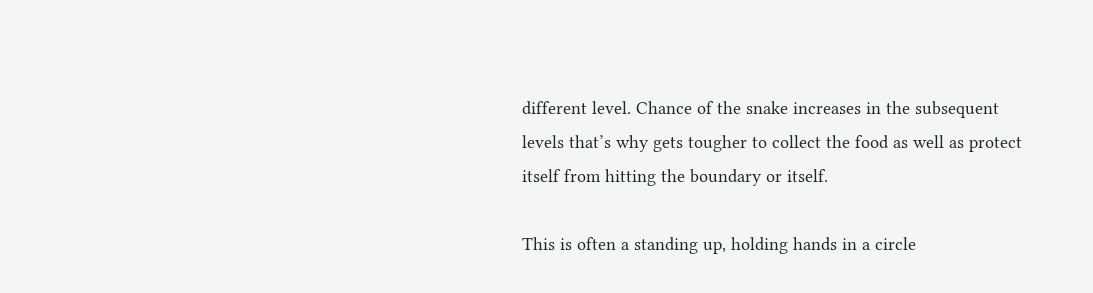different level. Chance of the snake increases in the subsequent levels that’s why gets tougher to collect the food as well as protect itself from hitting the boundary or itself.

This is often a standing up, holding hands in a circle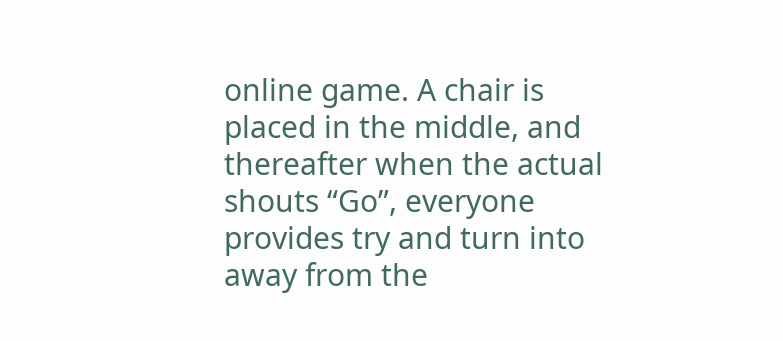online game. A chair is placed in the middle, and thereafter when the actual shouts “Go”, everyone provides try and turn into away from the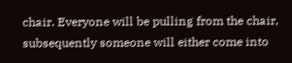chair. Everyone will be pulling from the chair, subsequently someone will either come into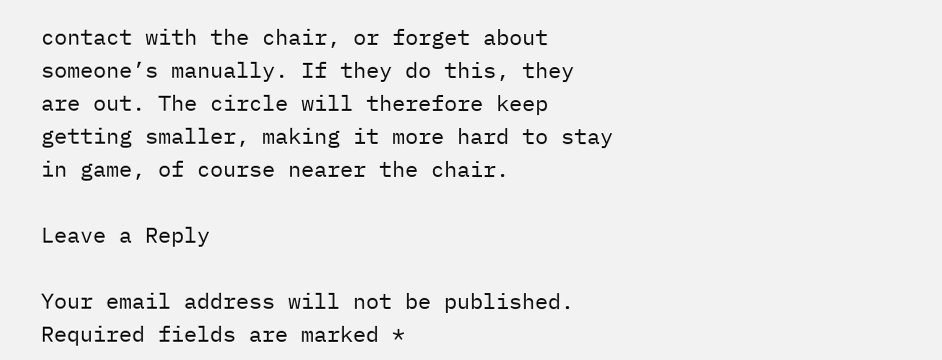contact with the chair, or forget about someone’s manually. If they do this, they are out. The circle will therefore keep getting smaller, making it more hard to stay in game, of course nearer the chair.

Leave a Reply

Your email address will not be published. Required fields are marked *